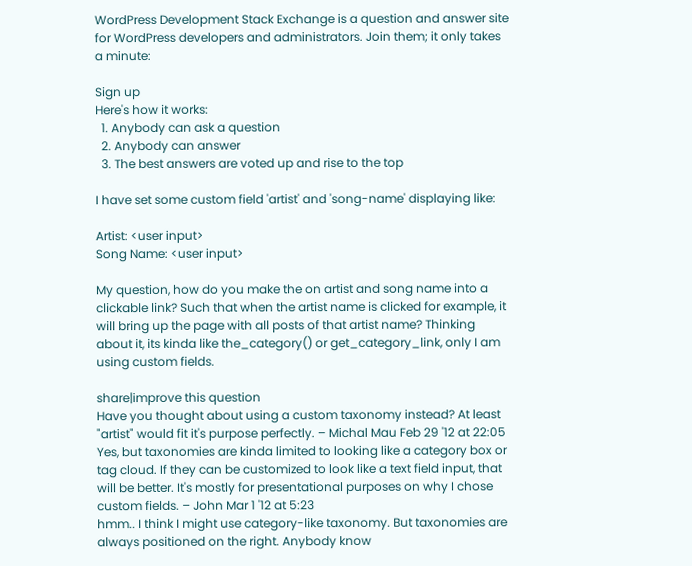WordPress Development Stack Exchange is a question and answer site for WordPress developers and administrators. Join them; it only takes a minute:

Sign up
Here's how it works:
  1. Anybody can ask a question
  2. Anybody can answer
  3. The best answers are voted up and rise to the top

I have set some custom field 'artist' and 'song-name' displaying like:

Artist: <user input>
Song Name: <user input>

My question, how do you make the on artist and song name into a clickable link? Such that when the artist name is clicked for example, it will bring up the page with all posts of that artist name? Thinking about it, its kinda like the_category() or get_category_link, only I am using custom fields.

share|improve this question
Have you thought about using a custom taxonomy instead? At least "artist" would fit it's purpose perfectly. – Michal Mau Feb 29 '12 at 22:05
Yes, but taxonomies are kinda limited to looking like a category box or tag cloud. If they can be customized to look like a text field input, that will be better. It's mostly for presentational purposes on why I chose custom fields. – John Mar 1 '12 at 5:23
hmm.. I think I might use category-like taxonomy. But taxonomies are always positioned on the right. Anybody know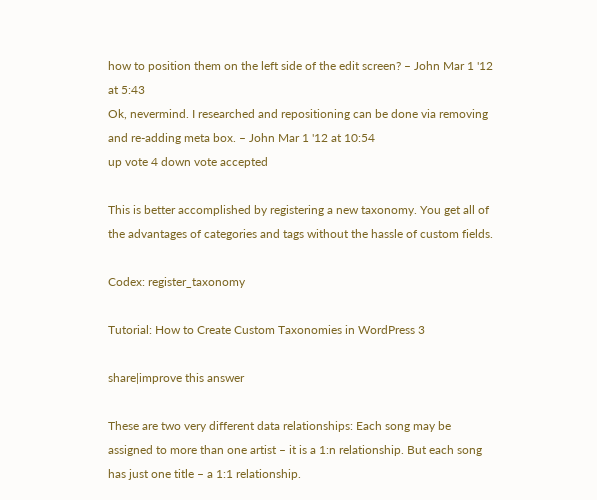how to position them on the left side of the edit screen? – John Mar 1 '12 at 5:43
Ok, nevermind. I researched and repositioning can be done via removing and re-adding meta box. – John Mar 1 '12 at 10:54
up vote 4 down vote accepted

This is better accomplished by registering a new taxonomy. You get all of the advantages of categories and tags without the hassle of custom fields.

Codex: register_taxonomy

Tutorial: How to Create Custom Taxonomies in WordPress 3

share|improve this answer

These are two very different data relationships: Each song may be assigned to more than one artist – it is a 1:n relationship. But each song has just one title – a 1:1 relationship.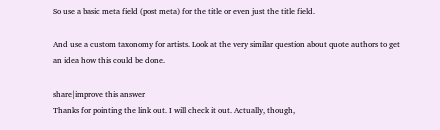So use a basic meta field (post meta) for the title or even just the title field.

And use a custom taxonomy for artists. Look at the very similar question about quote authors to get an idea how this could be done.

share|improve this answer
Thanks for pointing the link out. I will check it out. Actually, though,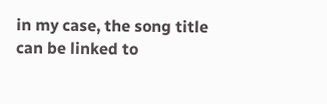in my case, the song title can be linked to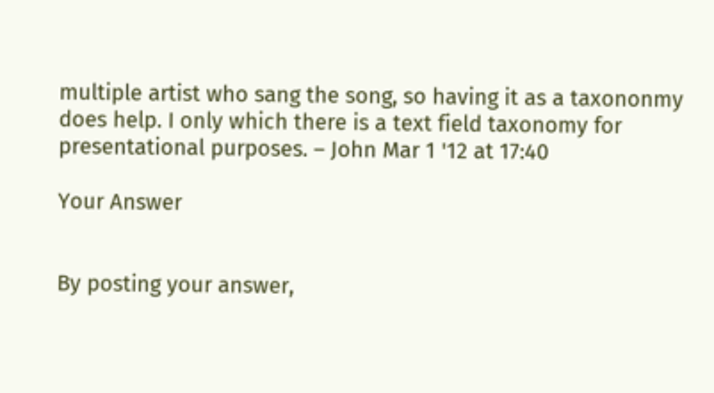multiple artist who sang the song, so having it as a taxononmy does help. I only which there is a text field taxonomy for presentational purposes. – John Mar 1 '12 at 17:40

Your Answer


By posting your answer,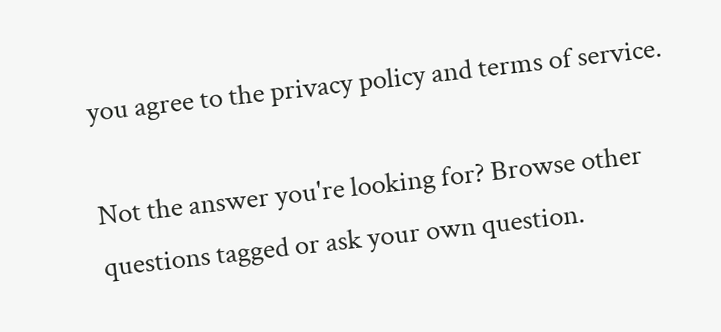you agree to the privacy policy and terms of service.

Not the answer you're looking for? Browse other questions tagged or ask your own question.